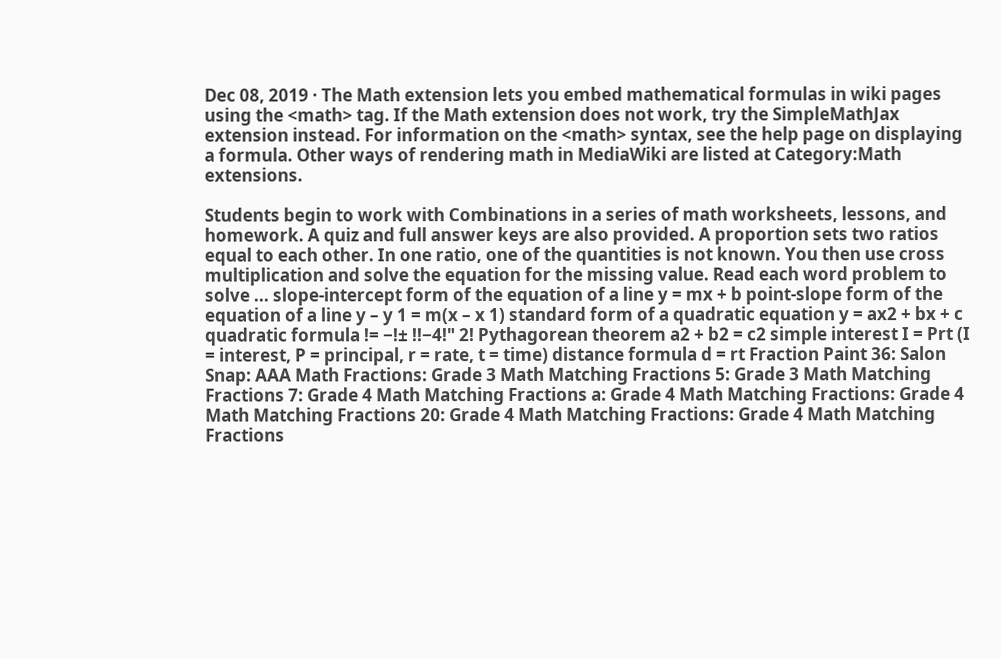Dec 08, 2019 · The Math extension lets you embed mathematical formulas in wiki pages using the <math> tag. If the Math extension does not work, try the SimpleMathJax extension instead. For information on the <math> syntax, see the help page on displaying a formula. Other ways of rendering math in MediaWiki are listed at Category:Math extensions.

Students begin to work with Combinations in a series of math worksheets, lessons, and homework. A quiz and full answer keys are also provided. A proportion sets two ratios equal to each other. In one ratio, one of the quantities is not known. You then use cross multiplication and solve the equation for the missing value. Read each word problem to solve ... slope-intercept form of the equation of a line y = mx + b point-slope form of the equation of a line y – y 1 = m(x – x 1) standard form of a quadratic equation y = ax2 + bx + c quadratic formula != −!± !!−4!" 2! Pythagorean theorem a2 + b2 = c2 simple interest I = Prt (I = interest, P = principal, r = rate, t = time) distance formula d = rt Fraction Paint 36: Salon Snap: AAA Math Fractions: Grade 3 Math Matching Fractions 5: Grade 3 Math Matching Fractions 7: Grade 4 Math Matching Fractions a: Grade 4 Math Matching Fractions: Grade 4 Math Matching Fractions 20: Grade 4 Math Matching Fractions: Grade 4 Math Matching Fractions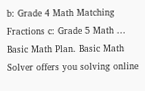b: Grade 4 Math Matching Fractions c: Grade 5 Math ... Basic Math Plan. Basic Math Solver offers you solving online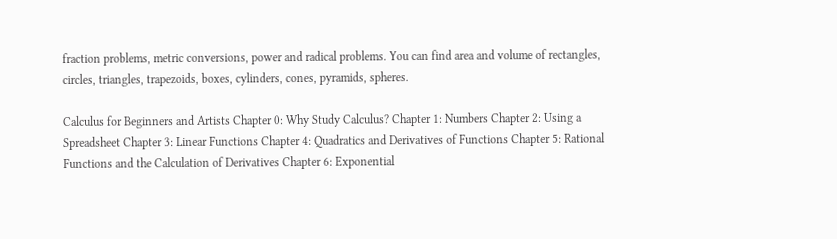fraction problems, metric conversions, power and radical problems. You can find area and volume of rectangles, circles, triangles, trapezoids, boxes, cylinders, cones, pyramids, spheres.

Calculus for Beginners and Artists Chapter 0: Why Study Calculus? Chapter 1: Numbers Chapter 2: Using a Spreadsheet Chapter 3: Linear Functions Chapter 4: Quadratics and Derivatives of Functions Chapter 5: Rational Functions and the Calculation of Derivatives Chapter 6: Exponential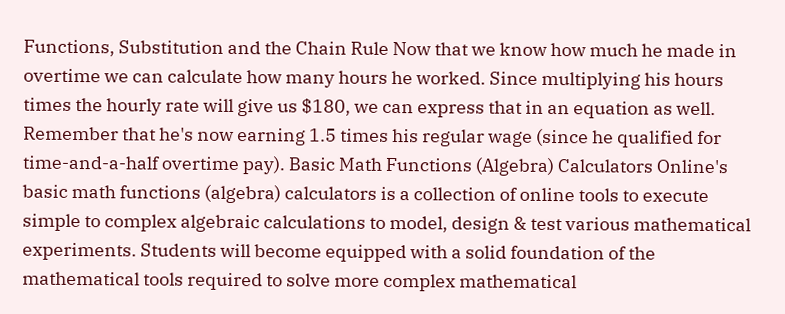Functions, Substitution and the Chain Rule Now that we know how much he made in overtime we can calculate how many hours he worked. Since multiplying his hours times the hourly rate will give us $180, we can express that in an equation as well. Remember that he's now earning 1.5 times his regular wage (since he qualified for time-and-a-half overtime pay). Basic Math Functions (Algebra) Calculators Online's basic math functions (algebra) calculators is a collection of online tools to execute simple to complex algebraic calculations to model, design & test various mathematical experiments. Students will become equipped with a solid foundation of the mathematical tools required to solve more complex mathematical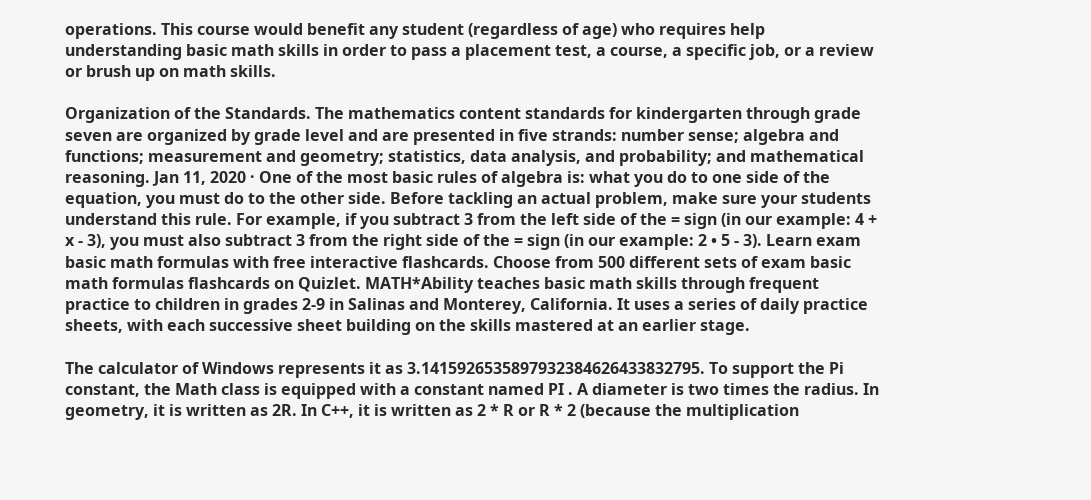operations. This course would benefit any student (regardless of age) who requires help understanding basic math skills in order to pass a placement test, a course, a specific job, or a review or brush up on math skills.

Organization of the Standards. The mathematics content standards for kindergarten through grade seven are organized by grade level and are presented in five strands: number sense; algebra and functions; measurement and geometry; statistics, data analysis, and probability; and mathematical reasoning. Jan 11, 2020 · One of the most basic rules of algebra is: what you do to one side of the equation, you must do to the other side. Before tackling an actual problem, make sure your students understand this rule. For example, if you subtract 3 from the left side of the = sign (in our example: 4 + x - 3), you must also subtract 3 from the right side of the = sign (in our example: 2 • 5 - 3). Learn exam basic math formulas with free interactive flashcards. Choose from 500 different sets of exam basic math formulas flashcards on Quizlet. MATH*Ability teaches basic math skills through frequent practice to children in grades 2-9 in Salinas and Monterey, California. It uses a series of daily practice sheets, with each successive sheet building on the skills mastered at an earlier stage.

The calculator of Windows represents it as 3.1415926535897932384626433832795. To support the Pi constant, the Math class is equipped with a constant named PI . A diameter is two times the radius. In geometry, it is written as 2R. In C++, it is written as 2 * R or R * 2 (because the multiplication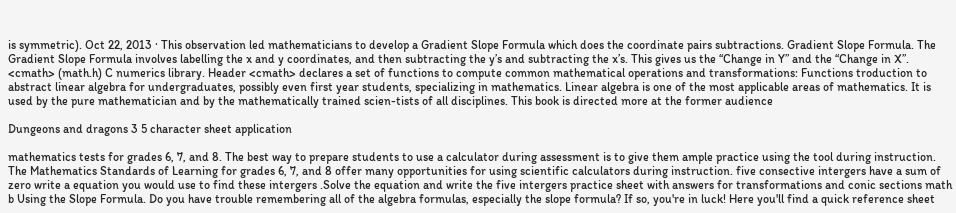is symmetric). Oct 22, 2013 · This observation led mathematicians to develop a Gradient Slope Formula which does the coordinate pairs subtractions. Gradient Slope Formula. The Gradient Slope Formula involves labelling the x and y coordinates, and then subtracting the y’s and subtracting the x’s. This gives us the “Change in Y” and the “Change in X”. <cmath> (math.h) C numerics library. Header <cmath> declares a set of functions to compute common mathematical operations and transformations: Functions troduction to abstract linear algebra for undergraduates, possibly even first year students, specializing in mathematics. Linear algebra is one of the most applicable areas of mathematics. It is used by the pure mathematician and by the mathematically trained scien-tists of all disciplines. This book is directed more at the former audience

Dungeons and dragons 3 5 character sheet application

mathematics tests for grades 6, 7, and 8. The best way to prepare students to use a calculator during assessment is to give them ample practice using the tool during instruction. The Mathematics Standards of Learning for grades 6, 7, and 8 offer many opportunities for using scientific calculators during instruction. five consective intergers have a sum of zero write a equation you would use to find these intergers .Solve the equation and write the five intergers practice sheet with answers for transformations and conic sections math b Using the Slope Formula. Do you have trouble remembering all of the algebra formulas, especially the slope formula? If so, you're in luck! Here you'll find a quick reference sheet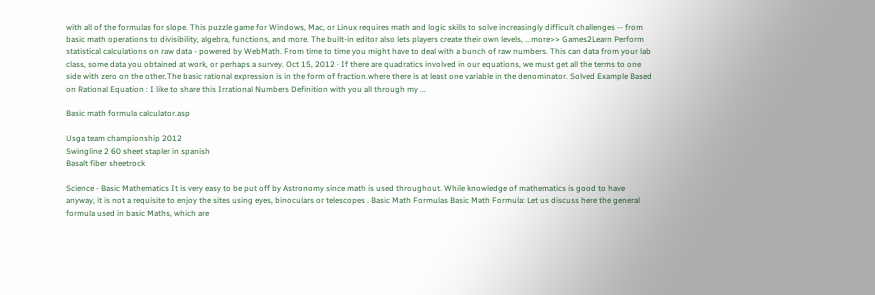with all of the formulas for slope. This puzzle game for Windows, Mac, or Linux requires math and logic skills to solve increasingly difficult challenges -- from basic math operations to divisibility, algebra, functions, and more. The built-in editor also lets players create their own levels, ...more>> Games2Learn Perform statistical calculations on raw data - powered by WebMath. From time to time you might have to deal with a bunch of raw numbers. This can data from your lab class, some data you obtained at work, or perhaps a survey. Oct 15, 2012 · If there are quadratics involved in our equations, we must get all the terms to one side with zero on the other.The basic rational expression is in the form of fraction.where there is at least one variable in the denominator. Solved Example Based on Rational Equation : I like to share this Irrational Numbers Definition with you all through my ...

Basic math formula calculator.asp

Usga team championship 2012
Swingline 2 60 sheet stapler in spanish
Basalt fiber sheetrock

Science - Basic Mathematics It is very easy to be put off by Astronomy since math is used throughout. While knowledge of mathematics is good to have anyway, it is not a requisite to enjoy the sites using eyes, binoculars or telescopes . Basic Math Formulas Basic Math Formula: Let us discuss here the general formula used in basic Maths, which are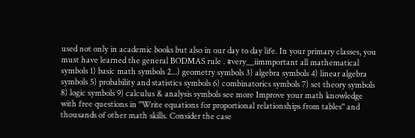used not only in academic books but also in our day to day life. In your primary classes, you must have learned the general BODMAS rule . #very__iimmportant all mathematical symbols 1) basic math symbols 2...) geometry symbols 3) algebra symbols 4) linear algebra symbols 5) probability and statistics symbols 6) combinatorics symbols 7) set theory symbols 8) logic symbols 9) calculus & analysis symbols see more Improve your math knowledge with free questions in "Write equations for proportional relationships from tables" and thousands of other math skills. Consider the case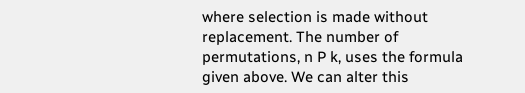where selection is made without replacement. The number of permutations, n P k, uses the formula given above. We can alter this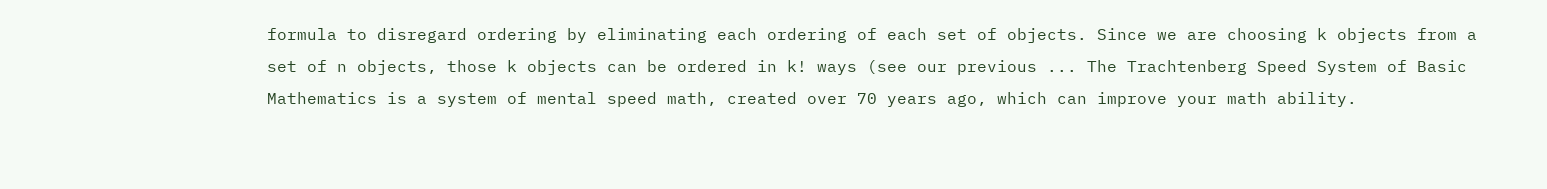formula to disregard ordering by eliminating each ordering of each set of objects. Since we are choosing k objects from a set of n objects, those k objects can be ordered in k! ways (see our previous ... The Trachtenberg Speed System of Basic Mathematics is a system of mental speed math, created over 70 years ago, which can improve your math ability.